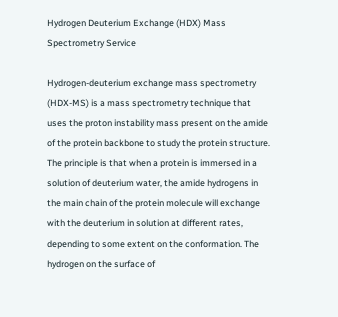Hydrogen Deuterium Exchange (HDX) Mass Spectrometry Service

Hydrogen-deuterium exchange mass spectrometry (HDX-MS) is a mass spectrometry technique that uses the proton instability mass present on the amide of the protein backbone to study the protein structure. The principle is that when a protein is immersed in a solution of deuterium water, the amide hydrogens in the main chain of the protein molecule will exchange with the deuterium in solution at different rates, depending to some extent on the conformation. The hydrogen on the surface of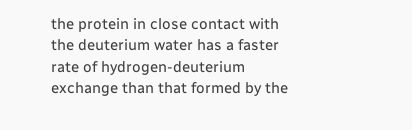the protein in close contact with the deuterium water has a faster rate of hydrogen-deuterium exchange than that formed by the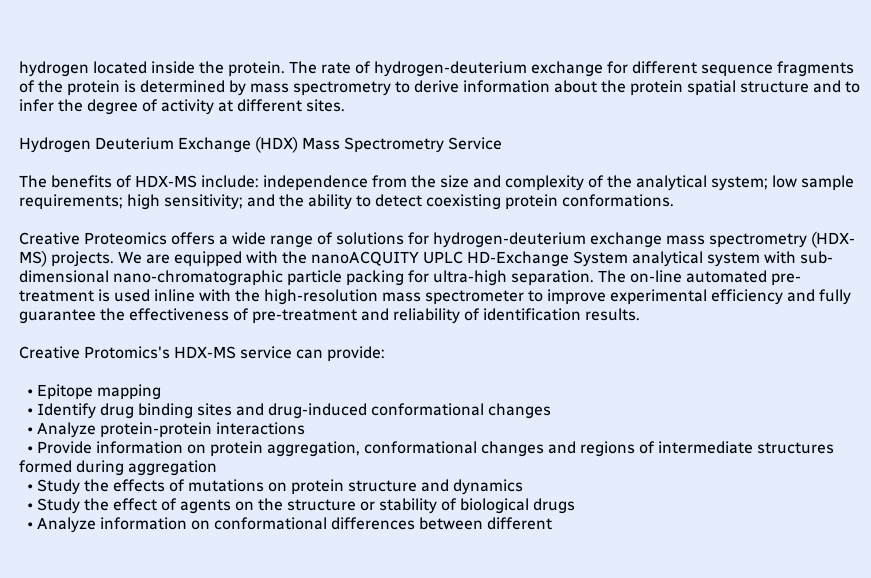hydrogen located inside the protein. The rate of hydrogen-deuterium exchange for different sequence fragments of the protein is determined by mass spectrometry to derive information about the protein spatial structure and to infer the degree of activity at different sites.

Hydrogen Deuterium Exchange (HDX) Mass Spectrometry Service

The benefits of HDX-MS include: independence from the size and complexity of the analytical system; low sample requirements; high sensitivity; and the ability to detect coexisting protein conformations.

Creative Proteomics offers a wide range of solutions for hydrogen-deuterium exchange mass spectrometry (HDX-MS) projects. We are equipped with the nanoACQUITY UPLC HD-Exchange System analytical system with sub-dimensional nano-chromatographic particle packing for ultra-high separation. The on-line automated pre-treatment is used inline with the high-resolution mass spectrometer to improve experimental efficiency and fully guarantee the effectiveness of pre-treatment and reliability of identification results.

Creative Protomics's HDX-MS service can provide:

  • Epitope mapping
  • Identify drug binding sites and drug-induced conformational changes
  • Analyze protein-protein interactions
  • Provide information on protein aggregation, conformational changes and regions of intermediate structures formed during aggregation
  • Study the effects of mutations on protein structure and dynamics
  • Study the effect of agents on the structure or stability of biological drugs
  • Analyze information on conformational differences between different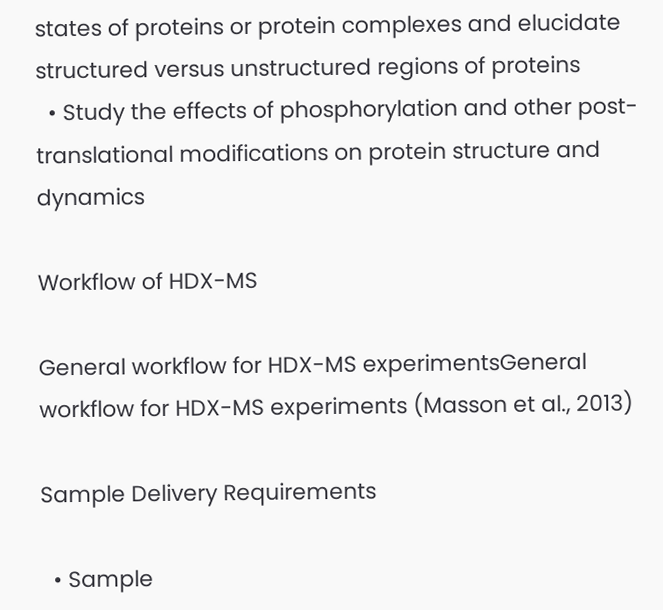states of proteins or protein complexes and elucidate structured versus unstructured regions of proteins
  • Study the effects of phosphorylation and other post-translational modifications on protein structure and dynamics

Workflow of HDX-MS

General workflow for HDX-MS experimentsGeneral workflow for HDX-MS experiments (Masson et al., 2013)

Sample Delivery Requirements

  • Sample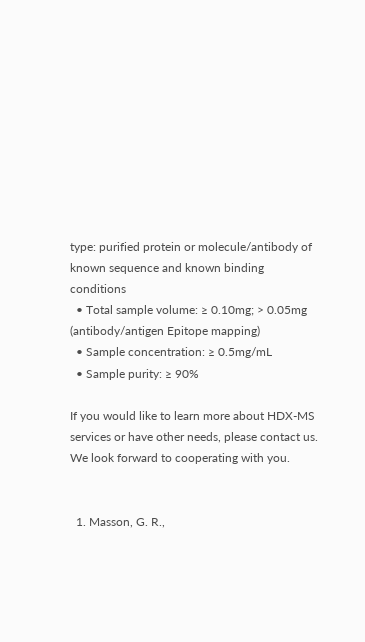type: purified protein or molecule/antibody of known sequence and known binding conditions
  • Total sample volume: ≥ 0.10mg; > 0.05mg (antibody/antigen Epitope mapping)
  • Sample concentration: ≥ 0.5mg/mL
  • Sample purity: ≥ 90%

If you would like to learn more about HDX-MS services or have other needs, please contact us. We look forward to cooperating with you.


  1. Masson, G. R.,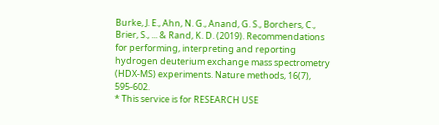Burke, J. E., Ahn, N. G., Anand, G. S., Borchers, C., Brier, S., ... & Rand, K. D. (2019). Recommendations for performing, interpreting and reporting hydrogen deuterium exchange mass spectrometry (HDX-MS) experiments. Nature methods, 16(7), 595-602.
* This service is for RESEARCH USE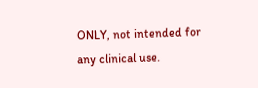ONLY, not intended for any clinical use.